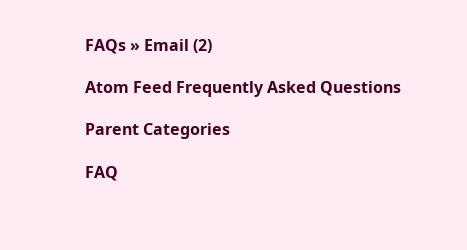FAQs » Email (2)

Atom Feed Frequently Asked Questions

Parent Categories

FAQ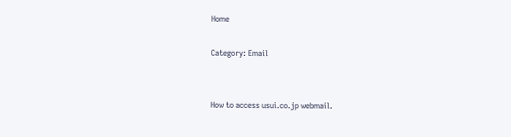Home

Category: Email


How to access usui.co.jp webmail.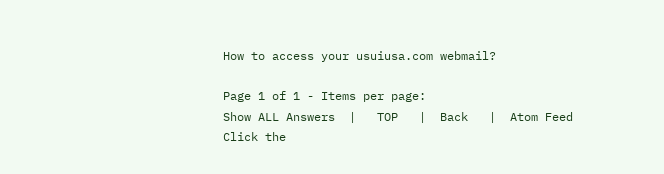How to access your usuiusa.com webmail?

Page 1 of 1 - Items per page:
Show ALL Answers  |   TOP   |  Back   |  Atom Feed
Click the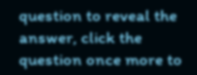question to reveal the answer, click the question once more to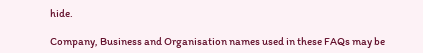hide.

Company, Business and Organisation names used in these FAQs may be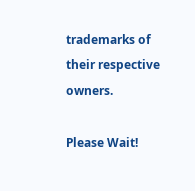trademarks of their respective owners.

Please Wait!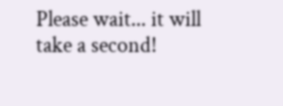Please wait... it will take a second!